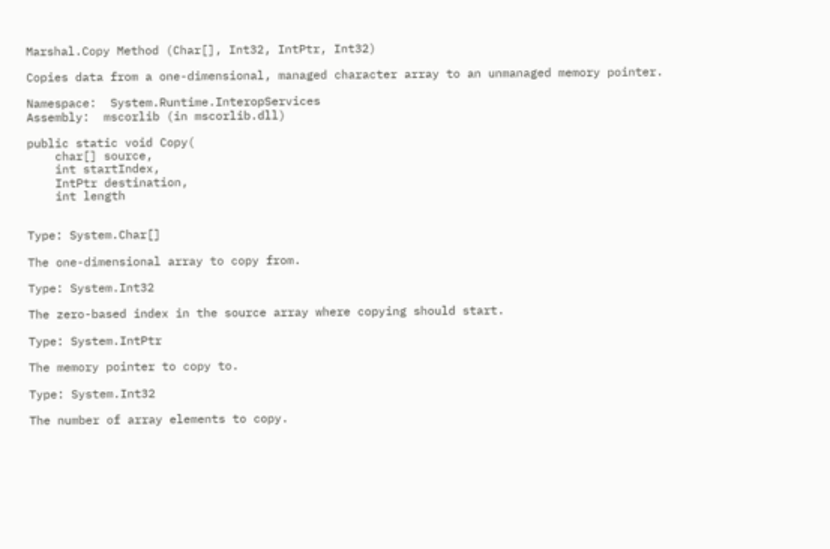Marshal.Copy Method (Char[], Int32, IntPtr, Int32)

Copies data from a one-dimensional, managed character array to an unmanaged memory pointer.

Namespace:  System.Runtime.InteropServices
Assembly:  mscorlib (in mscorlib.dll)

public static void Copy(
    char[] source,
    int startIndex,
    IntPtr destination,
    int length


Type: System.Char[]

The one-dimensional array to copy from.

Type: System.Int32

The zero-based index in the source array where copying should start.

Type: System.IntPtr

The memory pointer to copy to.

Type: System.Int32

The number of array elements to copy.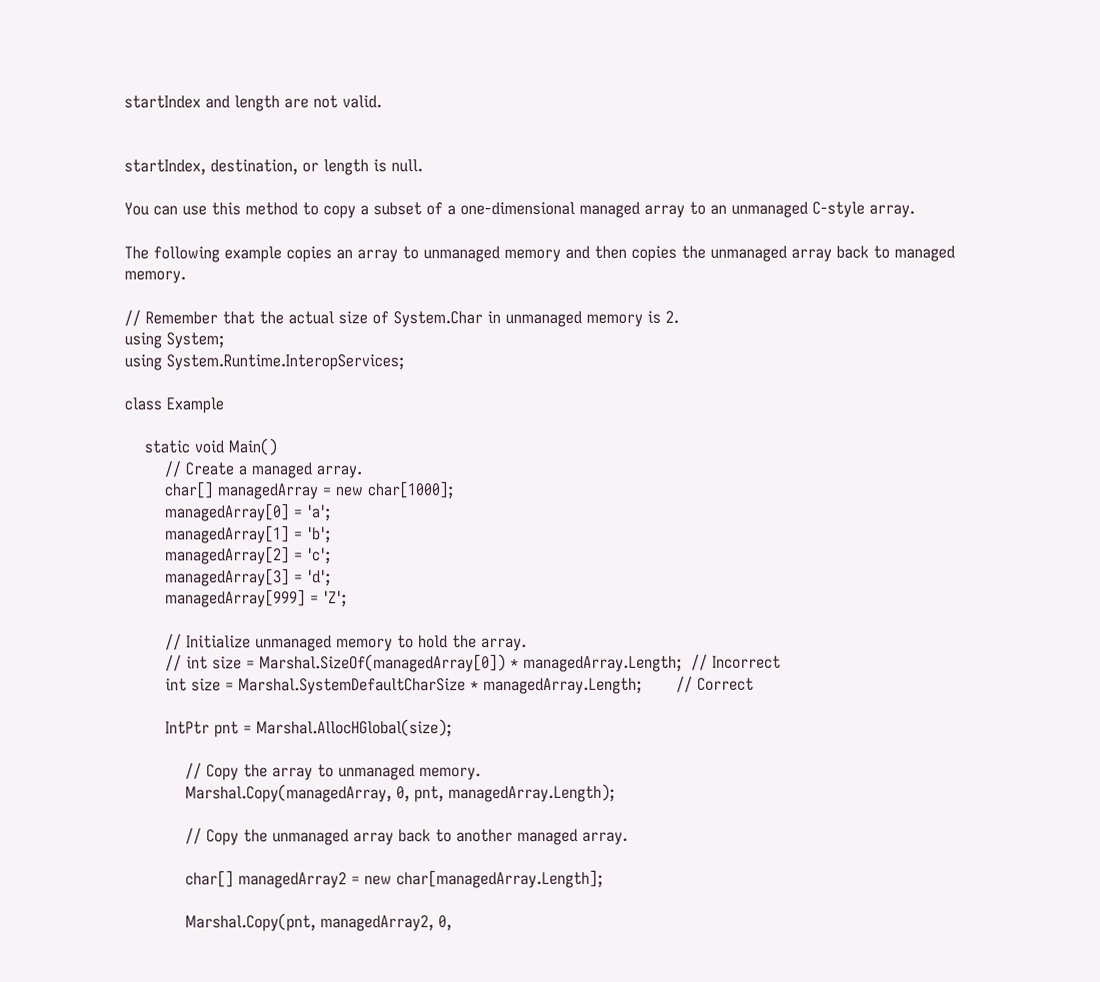startIndex and length are not valid.


startIndex, destination, or length is null.

You can use this method to copy a subset of a one-dimensional managed array to an unmanaged C-style array.

The following example copies an array to unmanaged memory and then copies the unmanaged array back to managed memory.

// Remember that the actual size of System.Char in unmanaged memory is 2.
using System;
using System.Runtime.InteropServices;

class Example

    static void Main()
        // Create a managed array.
        char[] managedArray = new char[1000];
        managedArray[0] = 'a';
        managedArray[1] = 'b';
        managedArray[2] = 'c';
        managedArray[3] = 'd';
        managedArray[999] = 'Z';

        // Initialize unmanaged memory to hold the array.
        // int size = Marshal.SizeOf(managedArray[0]) * managedArray.Length;  // Incorrect
        int size = Marshal.SystemDefaultCharSize * managedArray.Length;       // Correct

        IntPtr pnt = Marshal.AllocHGlobal(size);

            // Copy the array to unmanaged memory.
            Marshal.Copy(managedArray, 0, pnt, managedArray.Length);

            // Copy the unmanaged array back to another managed array.

            char[] managedArray2 = new char[managedArray.Length];

            Marshal.Copy(pnt, managedArray2, 0,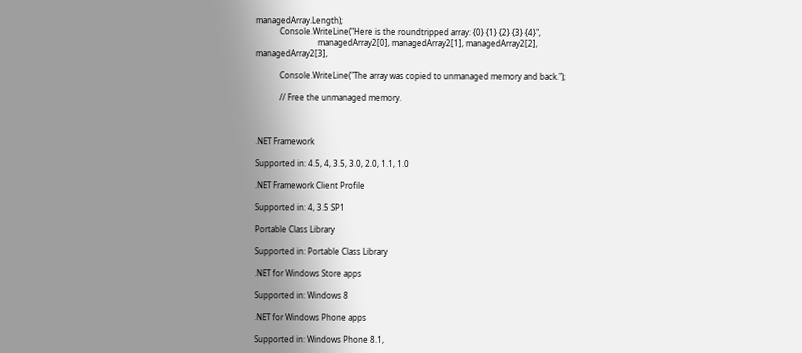managedArray.Length);
            Console.WriteLine("Here is the roundtripped array: {0} {1} {2} {3} {4}",
                               managedArray2[0], managedArray2[1], managedArray2[2], managedArray2[3],

            Console.WriteLine("The array was copied to unmanaged memory and back.");

            // Free the unmanaged memory.



.NET Framework

Supported in: 4.5, 4, 3.5, 3.0, 2.0, 1.1, 1.0

.NET Framework Client Profile

Supported in: 4, 3.5 SP1

Portable Class Library

Supported in: Portable Class Library

.NET for Windows Store apps

Supported in: Windows 8

.NET for Windows Phone apps

Supported in: Windows Phone 8.1,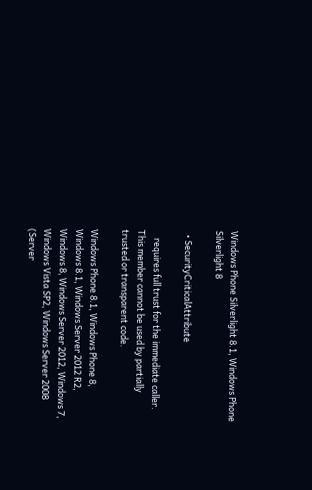Windows Phone Silverlight 8.1, Windows Phone Silverlight 8

  • SecurityCriticalAttribute

    requires full trust for the immediate caller. This member cannot be used by partially trusted or transparent code.

Windows Phone 8.1, Windows Phone 8, Windows 8.1, Windows Server 2012 R2, Windows 8, Windows Server 2012, Windows 7, Windows Vista SP2, Windows Server 2008 (Server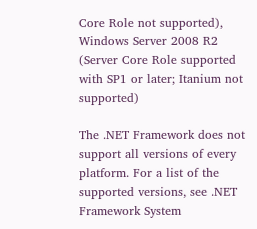Core Role not supported), Windows Server 2008 R2 (Server Core Role supported with SP1 or later; Itanium not supported)

The .NET Framework does not support all versions of every platform. For a list of the supported versions, see .NET Framework System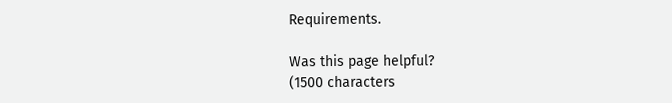Requirements.

Was this page helpful?
(1500 characters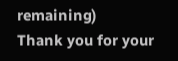remaining)
Thank you for your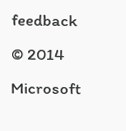feedback
© 2014 Microsoft